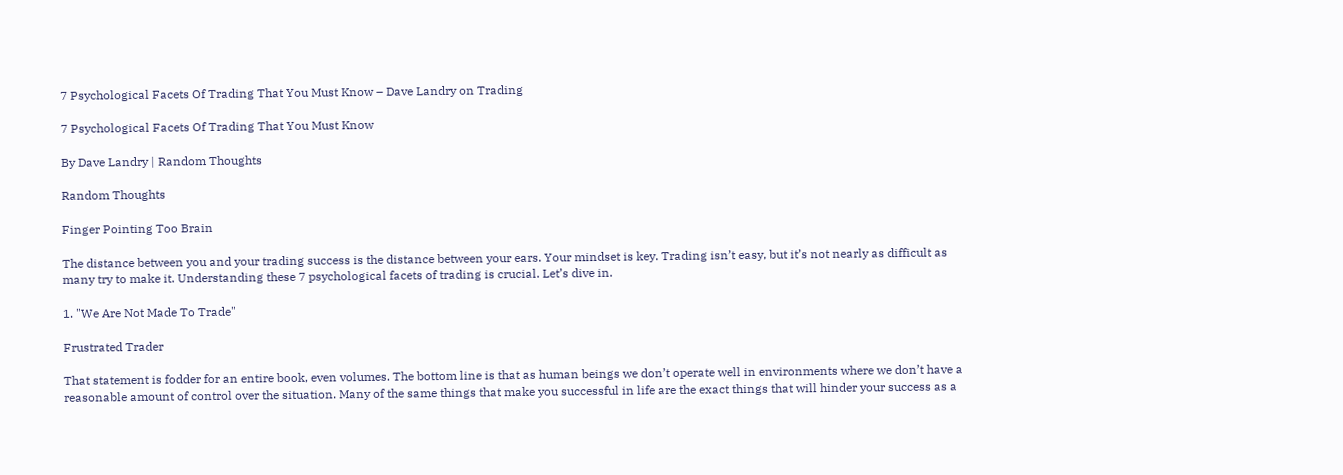7 Psychological Facets Of Trading That You Must Know – Dave Landry on Trading

7 Psychological Facets Of Trading That You Must Know

By Dave Landry | Random Thoughts

Random Thoughts

Finger Pointing Too Brain

The distance between you and your trading success is the distance between your ears. Your mindset is key. Trading isn’t easy, but it’s not nearly as difficult as many try to make it. Understanding these 7 psychological facets of trading is crucial. Let’s dive in.

1. "We Are Not Made To Trade"

Frustrated Trader

That statement is fodder for an entire book, even volumes. The bottom line is that as human beings we don’t operate well in environments where we don’t have a reasonable amount of control over the situation. Many of the same things that make you successful in life are the exact things that will hinder your success as a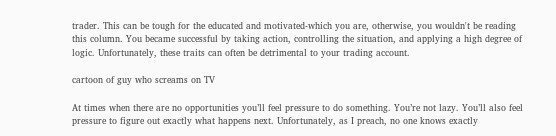trader. This can be tough for the educated and motivated-which you are, otherwise, you wouldn't be reading this column. You became successful by taking action, controlling the situation, and applying a high degree of logic. Unfortunately, these traits can often be detrimental to your trading account.

cartoon of guy who screams on TV

At times when there are no opportunities you’ll feel pressure to do something. You’re not lazy. You’ll also feel pressure to figure out exactly what happens next. Unfortunately, as I preach, no one knows exactly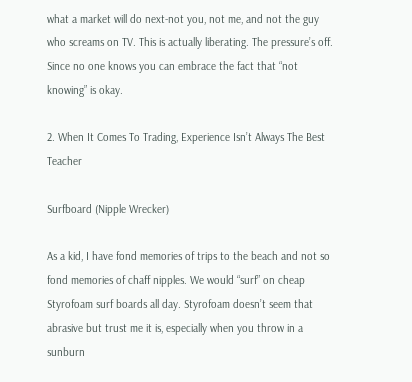what a market will do next-not you, not me, and not the guy who screams on TV. This is actually liberating. The pressure’s off. Since no one knows you can embrace the fact that “not knowing” is okay.

2. When It Comes To Trading, Experience Isn’t Always The Best Teacher

Surfboard (Nipple Wrecker)

As a kid, I have fond memories of trips to the beach and not so fond memories of chaff nipples. We would “surf” on cheap Styrofoam surf boards all day. Styrofoam doesn’t seem that abrasive but trust me it is, especially when you throw in a sunburn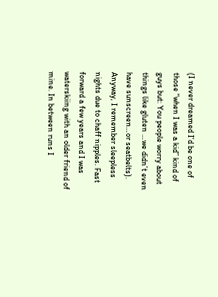(I never dreamed I’d be one of those “when I was a kid” kind of guys but: You people worry about things like gluten …we didn’t even have sunscreen…or seatbelts). Anyway, I remember sleepless nights due to chaff nipples. Fast forward a few years and I was waterskiing with an older friend of mine. In between runs I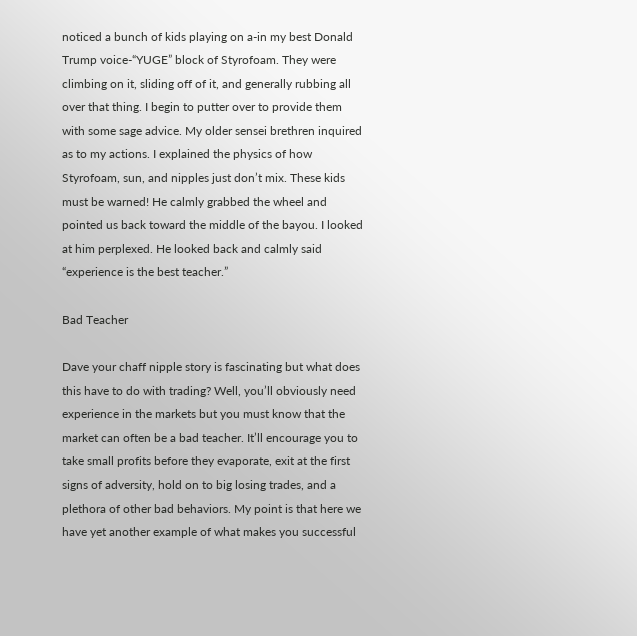noticed a bunch of kids playing on a-in my best Donald Trump voice-“YUGE” block of Styrofoam. They were climbing on it, sliding off of it, and generally rubbing all over that thing. I begin to putter over to provide them with some sage advice. My older sensei brethren inquired as to my actions. I explained the physics of how Styrofoam, sun, and nipples just don’t mix. These kids must be warned! He calmly grabbed the wheel and pointed us back toward the middle of the bayou. I looked at him perplexed. He looked back and calmly said “experience is the best teacher.”

Bad Teacher

Dave your chaff nipple story is fascinating but what does this have to do with trading? Well, you’ll obviously need experience in the markets but you must know that the market can often be a bad teacher. It’ll encourage you to take small profits before they evaporate, exit at the first signs of adversity, hold on to big losing trades, and a plethora of other bad behaviors. My point is that here we have yet another example of what makes you successful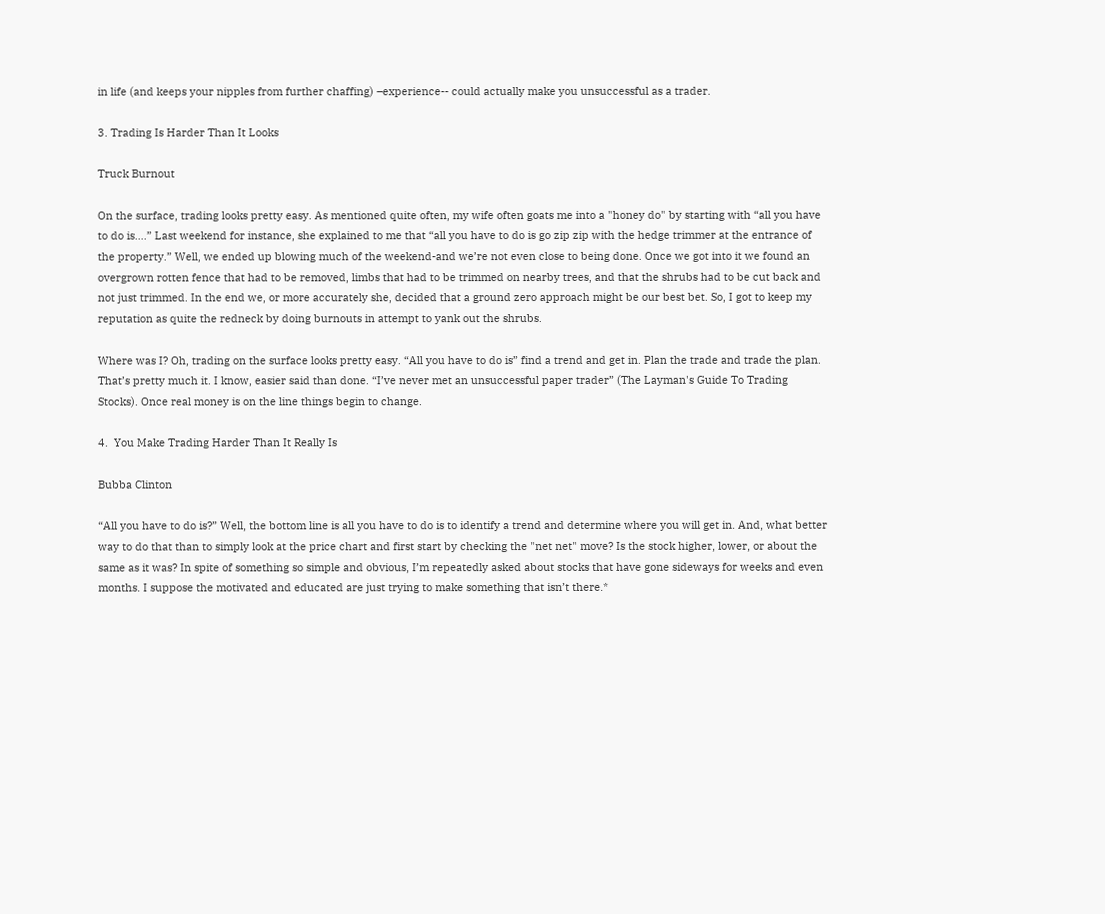in life (and keeps your nipples from further chaffing) –experience-- could actually make you unsuccessful as a trader.

3. Trading Is Harder Than It Looks

Truck Burnout

On the surface, trading looks pretty easy. As mentioned quite often, my wife often goats me into a "honey do" by starting with “all you have to do is….” Last weekend for instance, she explained to me that “all you have to do is go zip zip with the hedge trimmer at the entrance of the property.” Well, we ended up blowing much of the weekend-and we’re not even close to being done. Once we got into it we found an overgrown rotten fence that had to be removed, limbs that had to be trimmed on nearby trees, and that the shrubs had to be cut back and not just trimmed. In the end we, or more accurately she, decided that a ground zero approach might be our best bet. So, I got to keep my reputation as quite the redneck by doing burnouts in attempt to yank out the shrubs.

Where was I? Oh, trading on the surface looks pretty easy. “All you have to do is” find a trend and get in. Plan the trade and trade the plan. That’s pretty much it. I know, easier said than done. “I’ve never met an unsuccessful paper trader” (The Layman's Guide To Trading Stocks). Once real money is on the line things begin to change.

4.  You Make Trading Harder Than It Really Is

Bubba Clinton

“All you have to do is?” Well, the bottom line is all you have to do is to identify a trend and determine where you will get in. And, what better way to do that than to simply look at the price chart and first start by checking the "net net" move? Is the stock higher, lower, or about the same as it was? In spite of something so simple and obvious, I’m repeatedly asked about stocks that have gone sideways for weeks and even months. I suppose the motivated and educated are just trying to make something that isn’t there.*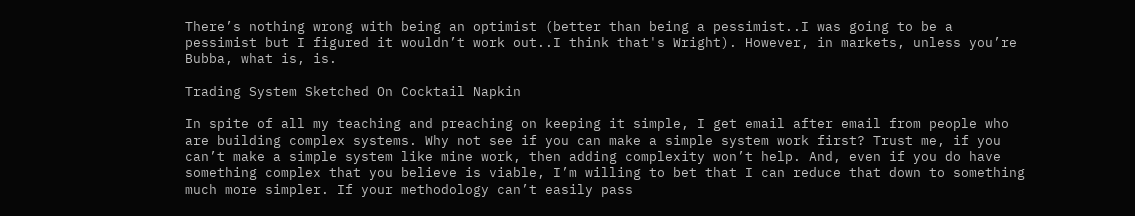There’s nothing wrong with being an optimist (better than being a pessimist..I was going to be a pessimist but I figured it wouldn’t work out..I think that's Wright). However, in markets, unless you’re Bubba, what is, is.

Trading System Sketched On Cocktail Napkin

In spite of all my teaching and preaching on keeping it simple, I get email after email from people who are building complex systems. Why not see if you can make a simple system work first? Trust me, if you can’t make a simple system like mine work, then adding complexity won’t help. And, even if you do have something complex that you believe is viable, I’m willing to bet that I can reduce that down to something much more simpler. If your methodology can’t easily pass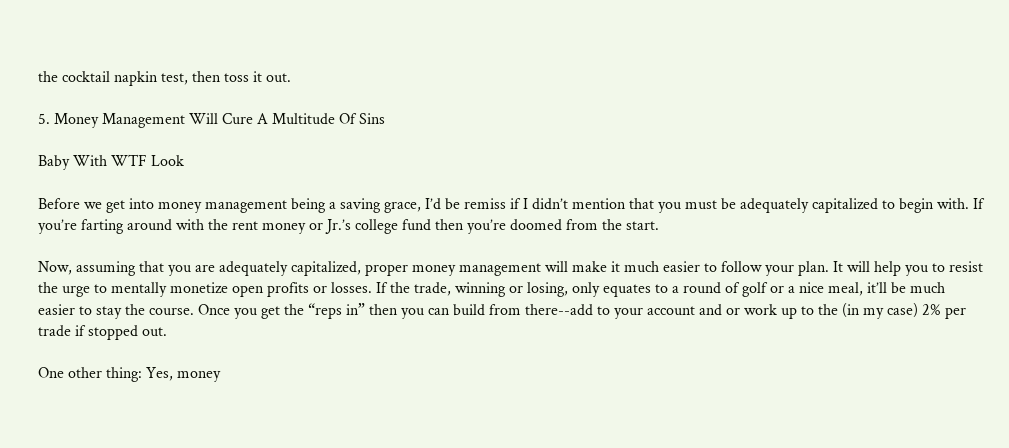the cocktail napkin test, then toss it out.

5. Money Management Will Cure A Multitude Of Sins

Baby With WTF Look

Before we get into money management being a saving grace, I’d be remiss if I didn’t mention that you must be adequately capitalized to begin with. If you’re farting around with the rent money or Jr.’s college fund then you’re doomed from the start.

Now, assuming that you are adequately capitalized, proper money management will make it much easier to follow your plan. It will help you to resist the urge to mentally monetize open profits or losses. If the trade, winning or losing, only equates to a round of golf or a nice meal, it’ll be much easier to stay the course. Once you get the “reps in” then you can build from there--add to your account and or work up to the (in my case) 2% per trade if stopped out.

One other thing: Yes, money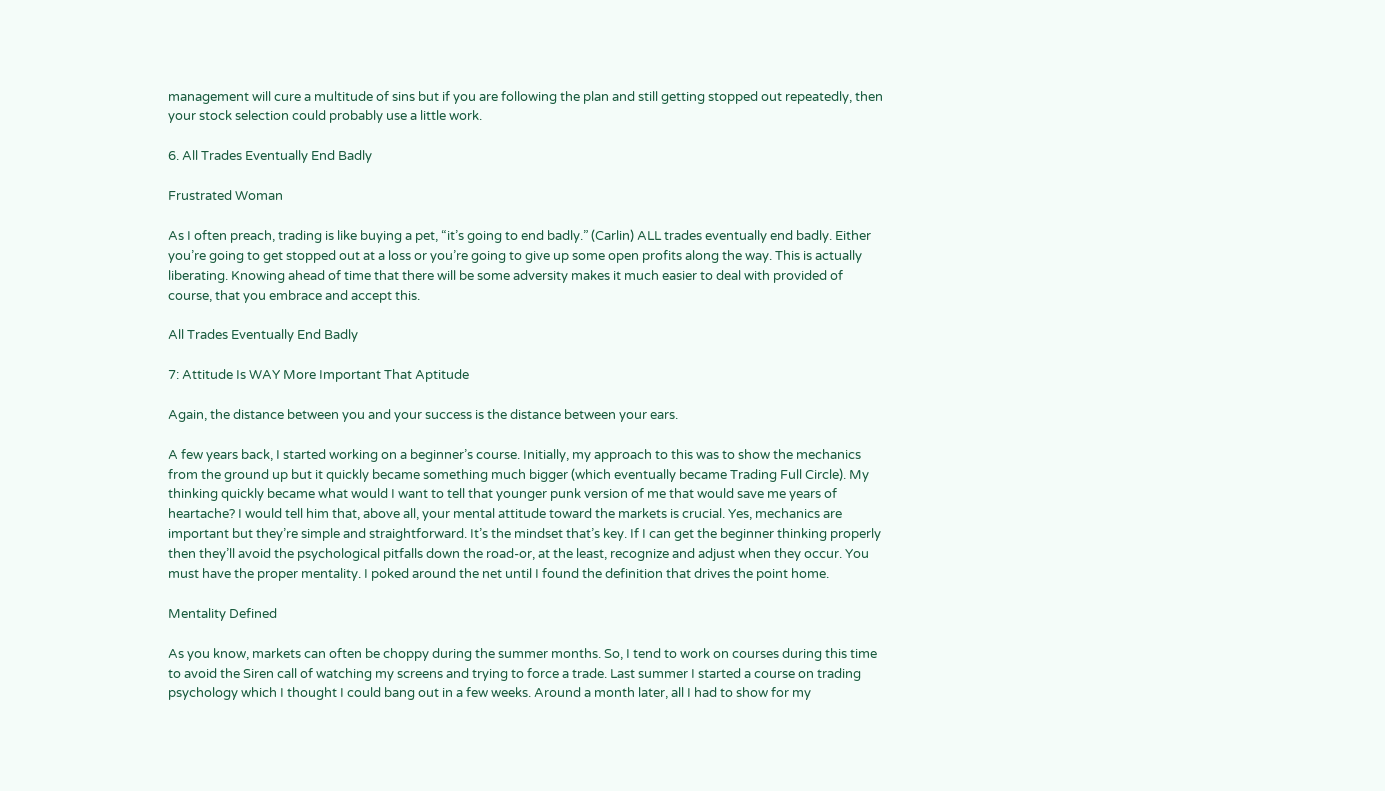management will cure a multitude of sins but if you are following the plan and still getting stopped out repeatedly, then your stock selection could probably use a little work.

6. All Trades Eventually End Badly

Frustrated Woman

As I often preach, trading is like buying a pet, “it’s going to end badly.” (Carlin) ALL trades eventually end badly. Either you’re going to get stopped out at a loss or you’re going to give up some open profits along the way. This is actually liberating. Knowing ahead of time that there will be some adversity makes it much easier to deal with provided of course, that you embrace and accept this.

All Trades Eventually End Badly

7: Attitude Is WAY More Important That Aptitude

Again, the distance between you and your success is the distance between your ears.

A few years back, I started working on a beginner’s course. Initially, my approach to this was to show the mechanics from the ground up but it quickly became something much bigger (which eventually became Trading Full Circle). My thinking quickly became what would I want to tell that younger punk version of me that would save me years of heartache? I would tell him that, above all, your mental attitude toward the markets is crucial. Yes, mechanics are important but they’re simple and straightforward. It’s the mindset that’s key. If I can get the beginner thinking properly then they’ll avoid the psychological pitfalls down the road-or, at the least, recognize and adjust when they occur. You must have the proper mentality. I poked around the net until I found the definition that drives the point home.

Mentality Defined

As you know, markets can often be choppy during the summer months. So, I tend to work on courses during this time to avoid the Siren call of watching my screens and trying to force a trade. Last summer I started a course on trading psychology which I thought I could bang out in a few weeks. Around a month later, all I had to show for my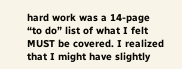hard work was a 14-page “to do” list of what I felt MUST be covered. I realized that I might have slightly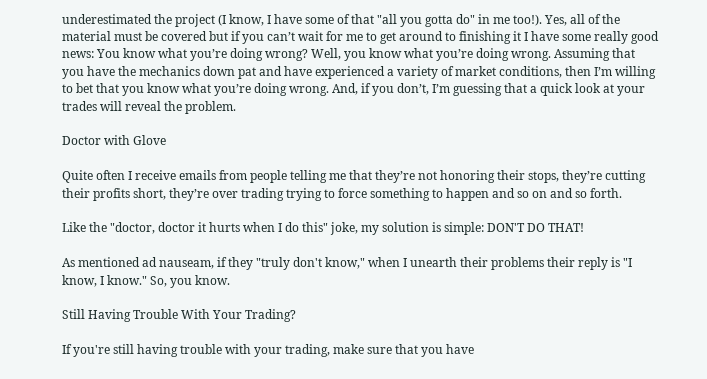underestimated the project (I know, I have some of that "all you gotta do" in me too!). Yes, all of the material must be covered but if you can’t wait for me to get around to finishing it I have some really good news: You know what you’re doing wrong? Well, you know what you’re doing wrong. Assuming that you have the mechanics down pat and have experienced a variety of market conditions, then I’m willing to bet that you know what you’re doing wrong. And, if you don’t, I’m guessing that a quick look at your trades will reveal the problem.

Doctor with Glove

Quite often I receive emails from people telling me that they’re not honoring their stops, they’re cutting their profits short, they’re over trading trying to force something to happen and so on and so forth.

Like the "doctor, doctor it hurts when I do this" joke, my solution is simple: DON'T DO THAT!

As mentioned ad nauseam, if they "truly don't know," when I unearth their problems their reply is "I know, I know." So, you know.

Still Having Trouble With Your Trading?

If you're still having trouble with your trading, make sure that you have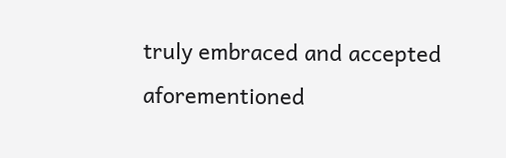truly embraced and accepted aforementioned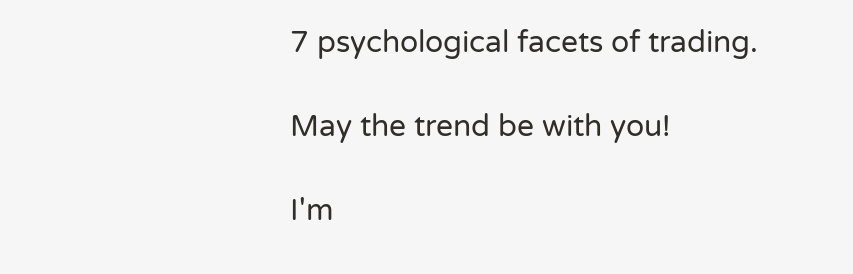7 psychological facets of trading.

May the trend be with you!

I'm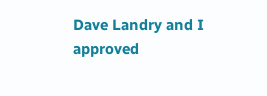Dave Landry and I approved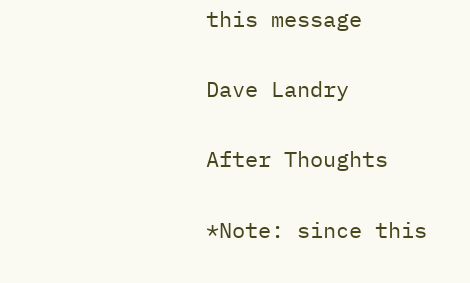this message

Dave Landry

After Thoughts

*Note: since this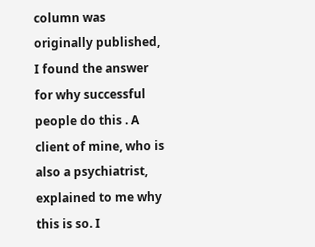column was originally published, I found the answer for why successful people do this . A client of mine, who is also a psychiatrist, explained to me why this is so. I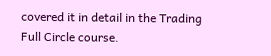covered it in detail in the Trading Full Circle course.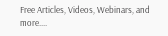Free Articles, Videos, Webinars, and more....